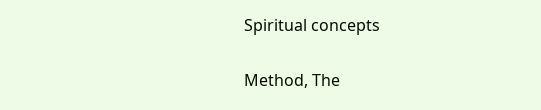Spiritual concepts

Method, The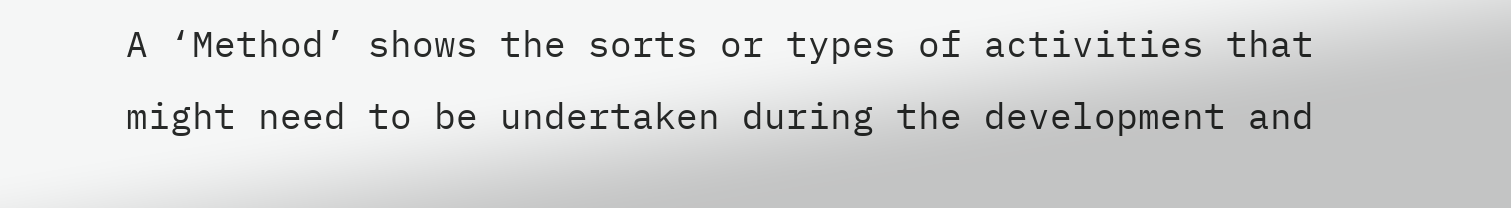A ‘Method’ shows the sorts or types of activities that might need to be undertaken during the development and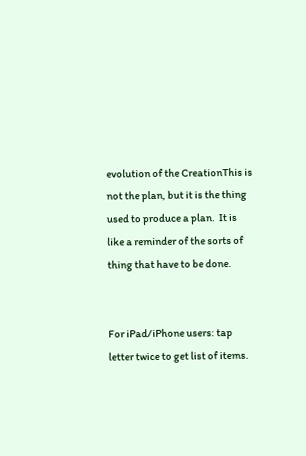evolution of the CreationThis is not the plan, but it is the thing used to produce a plan.  It is like a reminder of the sorts of thing that have to be done.


For iPad/iPhone users: tap letter twice to get list of items.